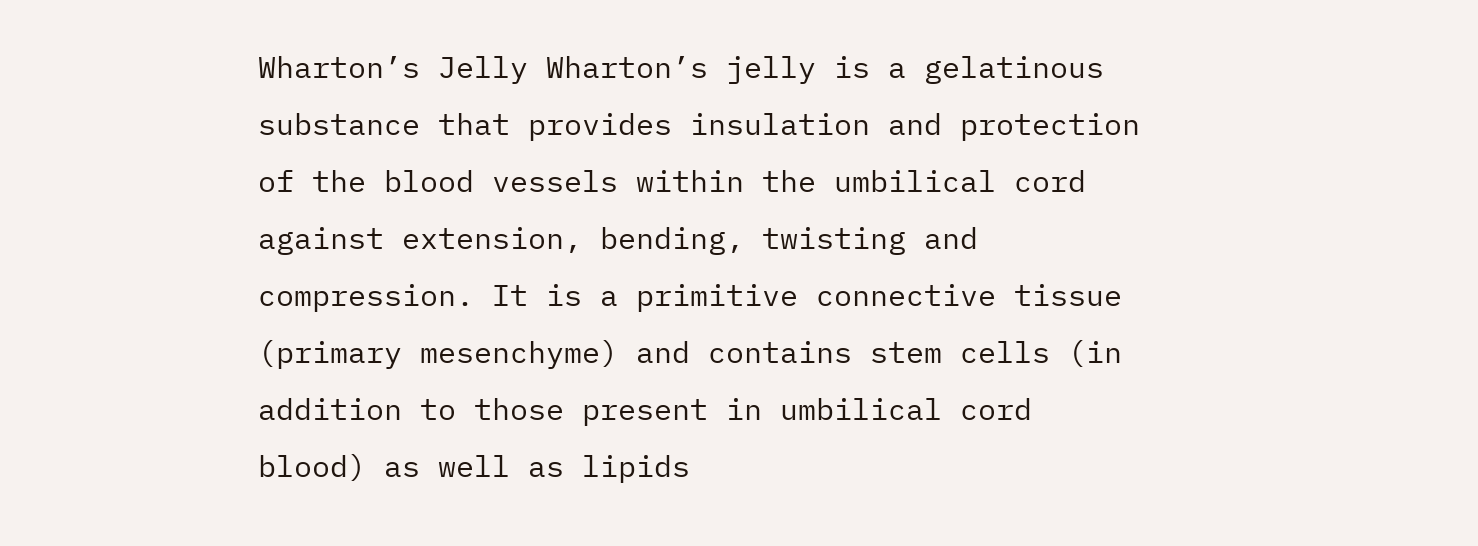Wharton’s Jelly Wharton’s jelly is a gelatinous substance that provides insulation and protection of the blood vessels within the umbilical cord against extension, bending, twisting and compression. It is a primitive connective tissue (primary mesenchyme) and contains stem cells (in addition to those present in umbilical cord blood) as well as lipids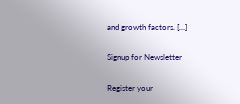and growth factors. […]

Signup for Newsletter

Register your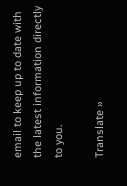email to keep up to date with the latest information directly to you.

Translate »